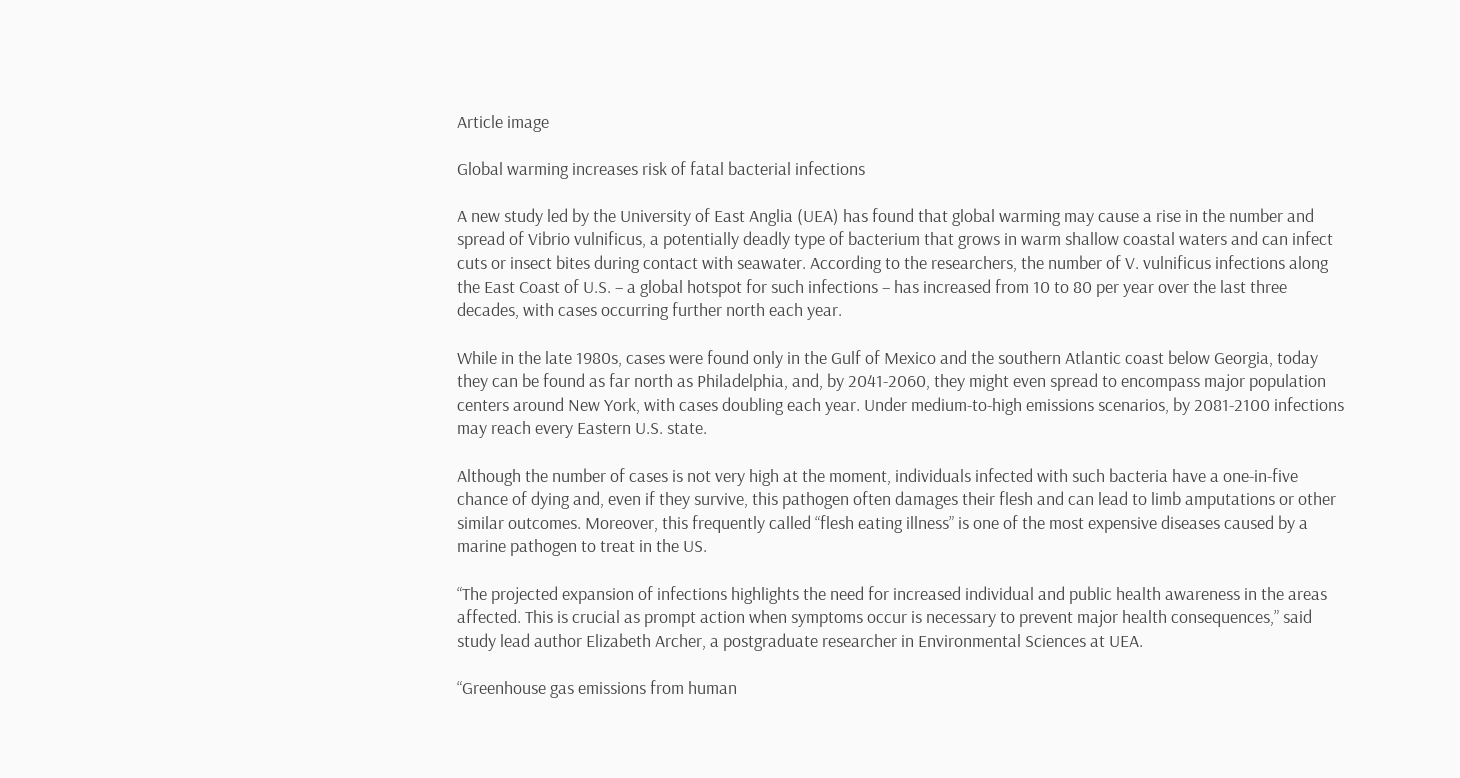Article image

Global warming increases risk of fatal bacterial infections

A new study led by the University of East Anglia (UEA) has found that global warming may cause a rise in the number and spread of Vibrio vulnificus, a potentially deadly type of bacterium that grows in warm shallow coastal waters and can infect cuts or insect bites during contact with seawater. According to the researchers, the number of V. vulnificus infections along the East Coast of U.S. – a global hotspot for such infections – has increased from 10 to 80 per year over the last three decades, with cases occurring further north each year.

While in the late 1980s, cases were found only in the Gulf of Mexico and the southern Atlantic coast below Georgia, today they can be found as far north as Philadelphia, and, by 2041-2060, they might even spread to encompass major population centers around New York, with cases doubling each year. Under medium-to-high emissions scenarios, by 2081-2100 infections may reach every Eastern U.S. state.

Although the number of cases is not very high at the moment, individuals infected with such bacteria have a one-in-five chance of dying and, even if they survive, this pathogen often damages their flesh and can lead to limb amputations or other similar outcomes. Moreover, this frequently called “flesh eating illness” is one of the most expensive diseases caused by a marine pathogen to treat in the US.

“The projected expansion of infections highlights the need for increased individual and public health awareness in the areas affected. This is crucial as prompt action when symptoms occur is necessary to prevent major health consequences,” said study lead author Elizabeth Archer, a postgraduate researcher in Environmental Sciences at UEA.

“Greenhouse gas emissions from human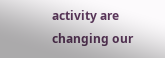activity are changing our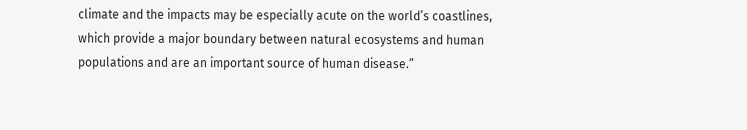climate and the impacts may be especially acute on the world’s coastlines, which provide a major boundary between natural ecosystems and human populations and are an important source of human disease.”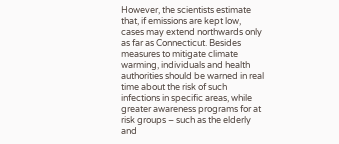However, the scientists estimate that, if emissions are kept low, cases may extend northwards only as far as Connecticut. Besides measures to mitigate climate warming, individuals and health authorities should be warned in real time about the risk of such infections in specific areas, while greater awareness programs for at risk groups – such as the elderly and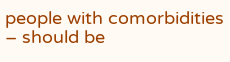people with comorbidities – should be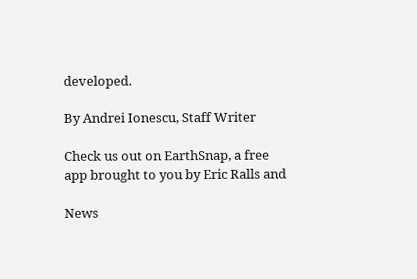developed.

By Andrei Ionescu, Staff Writer

Check us out on EarthSnap, a free app brought to you by Eric Ralls and

News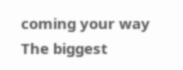coming your way
The biggest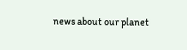news about our planet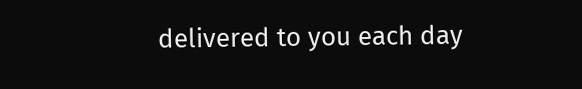delivered to you each day